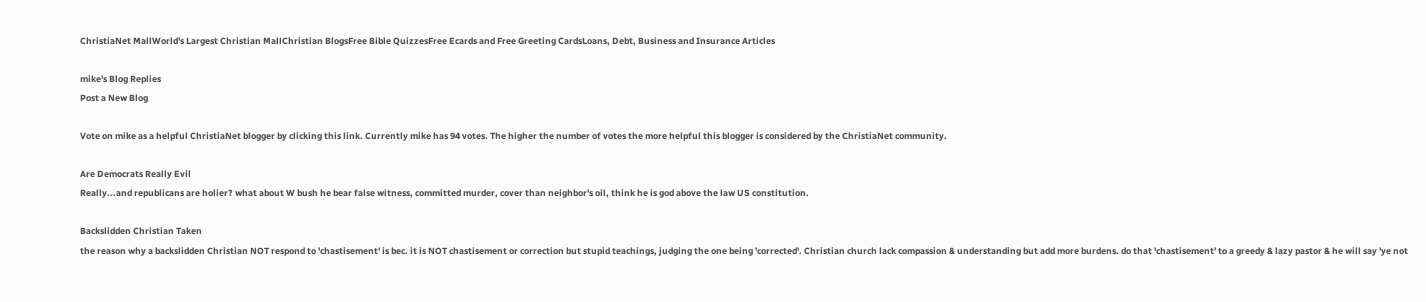ChristiaNet MallWorld's Largest Christian MallChristian BlogsFree Bible QuizzesFree Ecards and Free Greeting CardsLoans, Debt, Business and Insurance Articles

mike's Blog Replies
Post a New Blog

Vote on mike as a helpful ChristiaNet blogger by clicking this link. Currently mike has 94 votes. The higher the number of votes the more helpful this blogger is considered by the ChristiaNet community.

Are Democrats Really Evil
Really...and republicans are holier? what about W bush he bear false witness, committed murder, cover than neighbor's oil, think he is god above the law US constitution.

Backslidden Christian Taken
the reason why a backslidden Christian NOT respond to 'chastisement' is bec. it is NOT chastisement or correction but stupid teachings, judging the one being 'corrected'. Christian church lack compassion & understanding but add more burdens. do that 'chastisement' to a greedy & lazy pastor & he will say 'ye not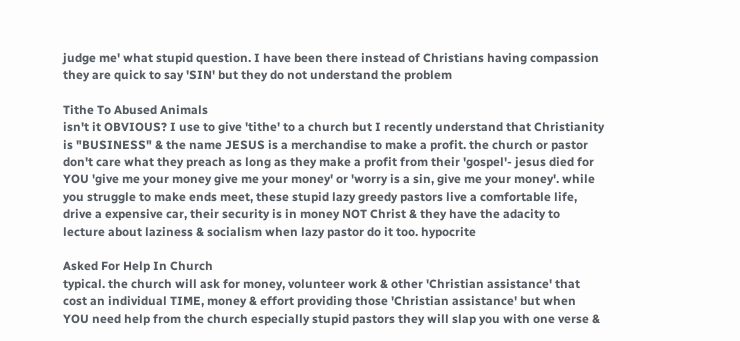judge me' what stupid question. I have been there instead of Christians having compassion they are quick to say 'SIN' but they do not understand the problem

Tithe To Abused Animals
isn't it OBVIOUS? I use to give 'tithe' to a church but I recently understand that Christianity is "BUSINESS" & the name JESUS is a merchandise to make a profit. the church or pastor don't care what they preach as long as they make a profit from their 'gospel'- jesus died for YOU 'give me your money give me your money' or 'worry is a sin, give me your money'. while you struggle to make ends meet, these stupid lazy greedy pastors live a comfortable life, drive a expensive car, their security is in money NOT Christ & they have the adacity to lecture about laziness & socialism when lazy pastor do it too. hypocrite

Asked For Help In Church
typical. the church will ask for money, volunteer work & other 'Christian assistance' that cost an individual TIME, money & effort providing those 'Christian assistance' but when YOU need help from the church especially stupid pastors they will slap you with one verse &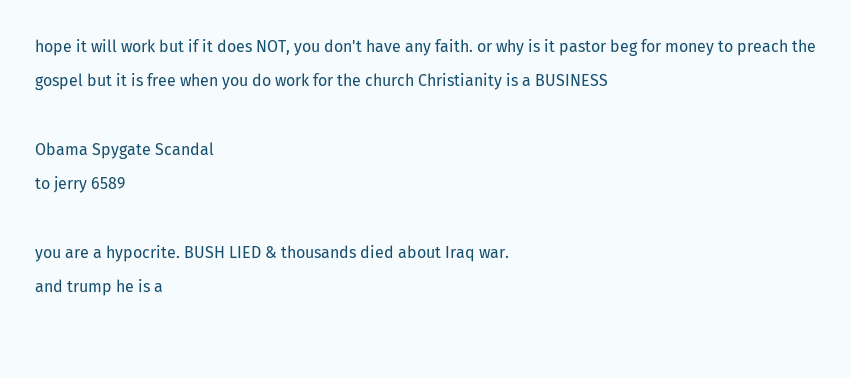hope it will work but if it does NOT, you don't have any faith. or why is it pastor beg for money to preach the gospel but it is free when you do work for the church Christianity is a BUSINESS

Obama Spygate Scandal
to jerry 6589

you are a hypocrite. BUSH LIED & thousands died about Iraq war.
and trump he is a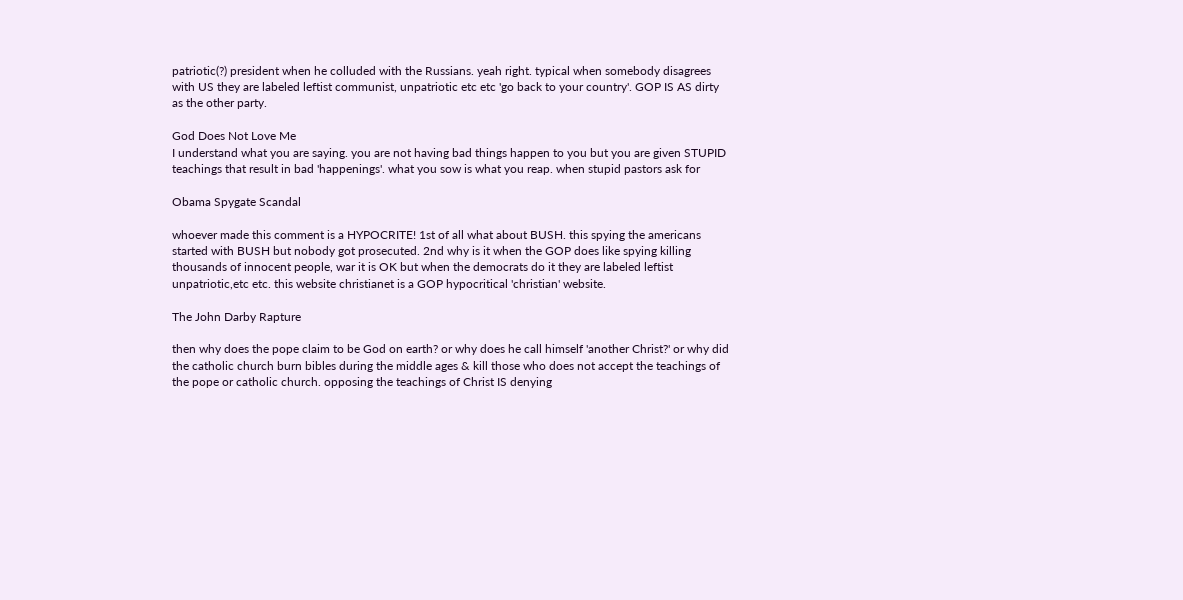patriotic(?) president when he colluded with the Russians. yeah right. typical when somebody disagrees with US they are labeled leftist communist, unpatriotic etc etc 'go back to your country'. GOP IS AS dirty as the other party.

God Does Not Love Me
I understand what you are saying. you are not having bad things happen to you but you are given STUPID teachings that result in bad 'happenings'. what you sow is what you reap. when stupid pastors ask for

Obama Spygate Scandal

whoever made this comment is a HYPOCRITE! 1st of all what about BUSH. this spying the americans started with BUSH but nobody got prosecuted. 2nd why is it when the GOP does like spying killing thousands of innocent people, war it is OK but when the democrats do it they are labeled leftist unpatriotic,etc etc. this website christianet is a GOP hypocritical 'christian' website.

The John Darby Rapture

then why does the pope claim to be God on earth? or why does he call himself 'another Christ?' or why did the catholic church burn bibles during the middle ages & kill those who does not accept the teachings of the pope or catholic church. opposing the teachings of Christ IS denying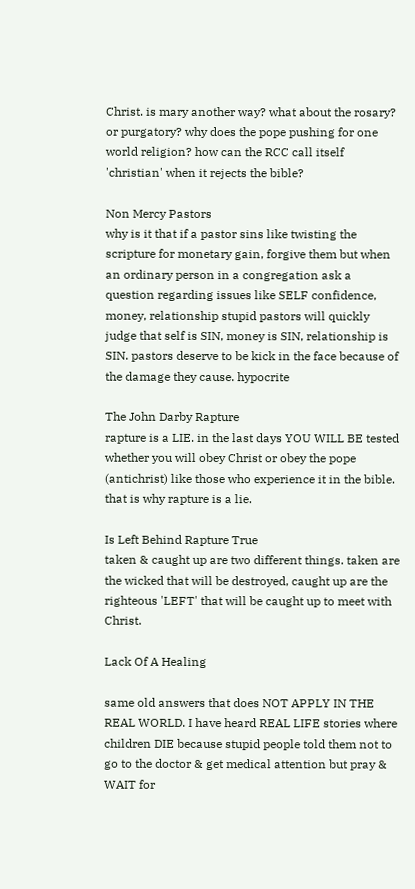Christ. is mary another way? what about the rosary? or purgatory? why does the pope pushing for one world religion? how can the RCC call itself 'christian' when it rejects the bible?

Non Mercy Pastors
why is it that if a pastor sins like twisting the scripture for monetary gain, forgive them but when an ordinary person in a congregation ask a question regarding issues like SELF confidence, money, relationship stupid pastors will quickly judge that self is SIN, money is SIN, relationship is SIN. pastors deserve to be kick in the face because of the damage they cause. hypocrite

The John Darby Rapture
rapture is a LIE. in the last days YOU WILL BE tested whether you will obey Christ or obey the pope (antichrist) like those who experience it in the bible. that is why rapture is a lie.

Is Left Behind Rapture True
taken & caught up are two different things. taken are the wicked that will be destroyed, caught up are the righteous 'LEFT' that will be caught up to meet with Christ.

Lack Of A Healing

same old answers that does NOT APPLY IN THE REAL WORLD. I have heard REAL LIFE stories where children DIE because stupid people told them not to go to the doctor & get medical attention but pray & WAIT for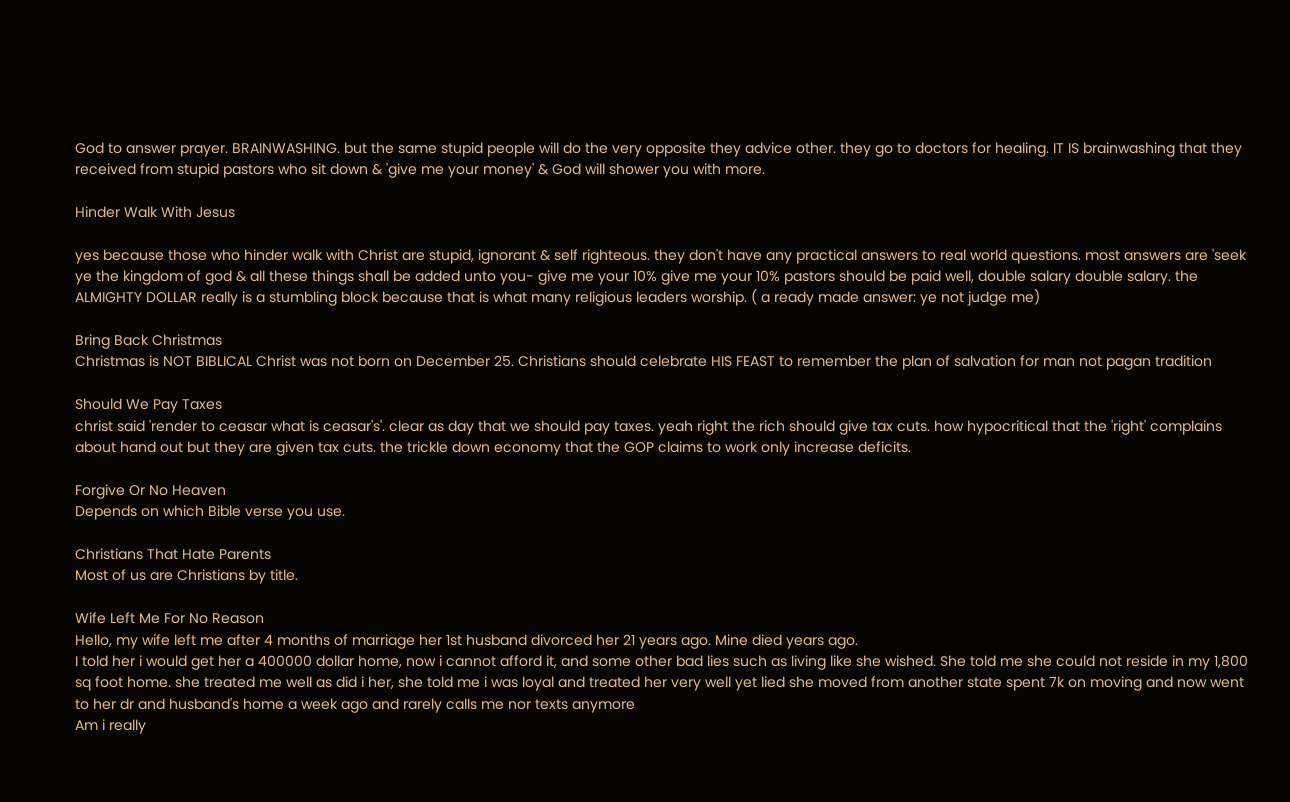God to answer prayer. BRAINWASHING. but the same stupid people will do the very opposite they advice other. they go to doctors for healing. IT IS brainwashing that they received from stupid pastors who sit down & 'give me your money' & God will shower you with more.

Hinder Walk With Jesus

yes because those who hinder walk with Christ are stupid, ignorant & self righteous. they don't have any practical answers to real world questions. most answers are 'seek ye the kingdom of god & all these things shall be added unto you- give me your 10% give me your 10% pastors should be paid well, double salary double salary. the ALMIGHTY DOLLAR really is a stumbling block because that is what many religious leaders worship. ( a ready made answer: ye not judge me)

Bring Back Christmas
Christmas is NOT BIBLICAL Christ was not born on December 25. Christians should celebrate HIS FEAST to remember the plan of salvation for man not pagan tradition

Should We Pay Taxes
christ said 'render to ceasar what is ceasar's'. clear as day that we should pay taxes. yeah right the rich should give tax cuts. how hypocritical that the 'right' complains about hand out but they are given tax cuts. the trickle down economy that the GOP claims to work only increase deficits.

Forgive Or No Heaven
Depends on which Bible verse you use.

Christians That Hate Parents
Most of us are Christians by title.

Wife Left Me For No Reason
Hello, my wife left me after 4 months of marriage her 1st husband divorced her 21 years ago. Mine died years ago.
I told her i would get her a 400000 dollar home, now i cannot afford it, and some other bad lies such as living like she wished. She told me she could not reside in my 1,800 sq foot home. she treated me well as did i her, she told me i was loyal and treated her very well yet lied she moved from another state spent 7k on moving and now went to her dr and husband's home a week ago and rarely calls me nor texts anymore
Am i really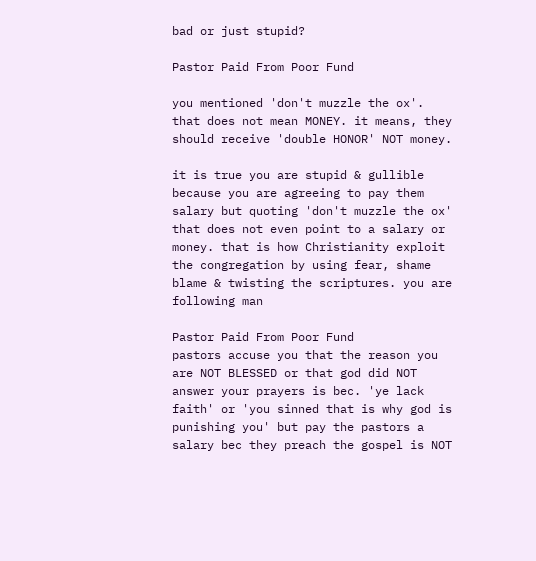bad or just stupid?

Pastor Paid From Poor Fund

you mentioned 'don't muzzle the ox'. that does not mean MONEY. it means, they should receive 'double HONOR' NOT money.

it is true you are stupid & gullible because you are agreeing to pay them salary but quoting 'don't muzzle the ox' that does not even point to a salary or money. that is how Christianity exploit the congregation by using fear, shame blame & twisting the scriptures. you are following man

Pastor Paid From Poor Fund
pastors accuse you that the reason you are NOT BLESSED or that god did NOT answer your prayers is bec. 'ye lack faith' or 'you sinned that is why god is punishing you' but pay the pastors a salary bec they preach the gospel is NOT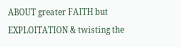ABOUT greater FAITH but EXPLOITATION & twisting the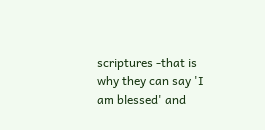scriptures -that is why they can say 'I am blessed' and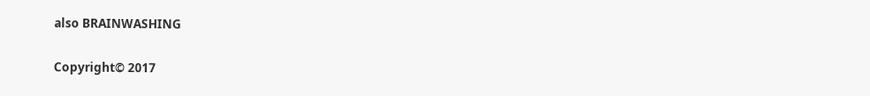also BRAINWASHING

Copyright© 2017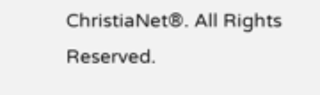ChristiaNet®. All Rights Reserved.